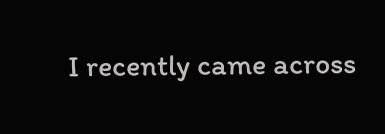I recently came across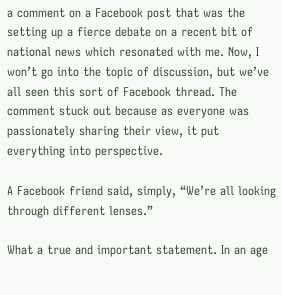a comment on a Facebook post that was the setting up a fierce debate on a recent bit of national news which resonated with me. Now, I won’t go into the topic of discussion, but we’ve all seen this sort of Facebook thread. The comment stuck out because as everyone was passionately sharing their view, it put everything into perspective.

A Facebook friend said, simply, “We’re all looking through different lenses.”

What a true and important statement. In an age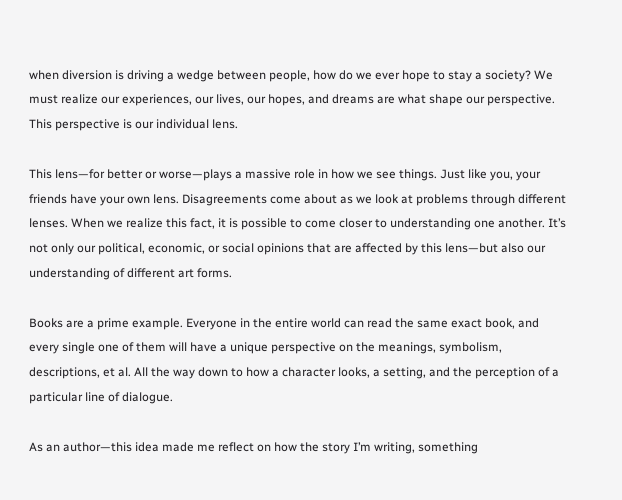when diversion is driving a wedge between people, how do we ever hope to stay a society? We must realize our experiences, our lives, our hopes, and dreams are what shape our perspective. This perspective is our individual lens.

This lens—for better or worse—plays a massive role in how we see things. Just like you, your friends have your own lens. Disagreements come about as we look at problems through different lenses. When we realize this fact, it is possible to come closer to understanding one another. It’s not only our political, economic, or social opinions that are affected by this lens—but also our understanding of different art forms.

Books are a prime example. Everyone in the entire world can read the same exact book, and every single one of them will have a unique perspective on the meanings, symbolism, descriptions, et al. All the way down to how a character looks, a setting, and the perception of a particular line of dialogue.

As an author—this idea made me reflect on how the story I’m writing, something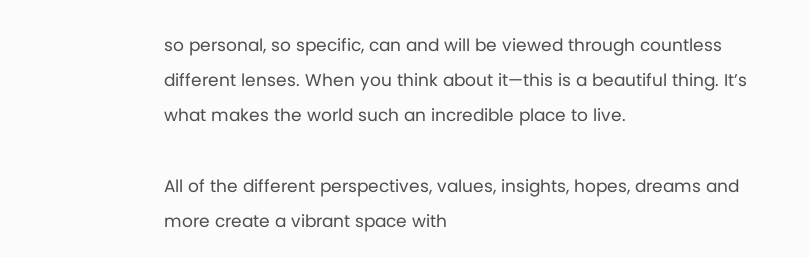so personal, so specific, can and will be viewed through countless different lenses. When you think about it—this is a beautiful thing. It’s what makes the world such an incredible place to live.

All of the different perspectives, values, insights, hopes, dreams and more create a vibrant space with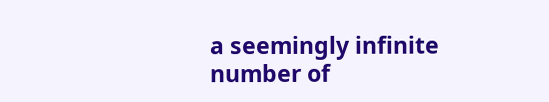a seemingly infinite number of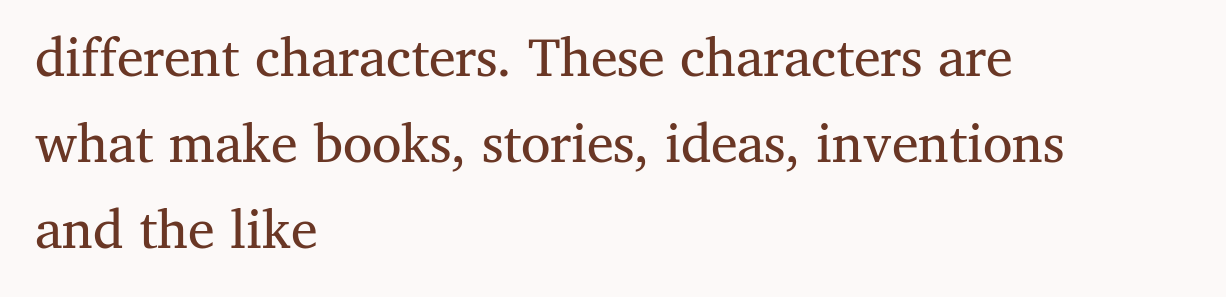different characters. These characters are what make books, stories, ideas, inventions and the like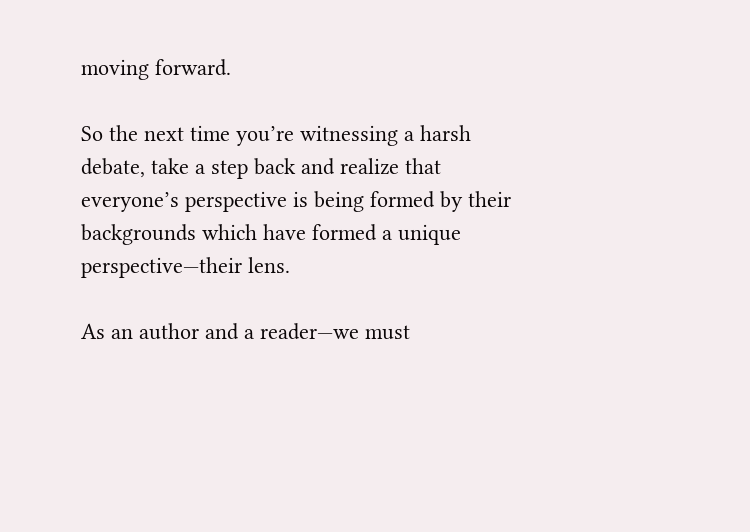moving forward.

So the next time you’re witnessing a harsh debate, take a step back and realize that everyone’s perspective is being formed by their backgrounds which have formed a unique perspective—their lens.

As an author and a reader—we must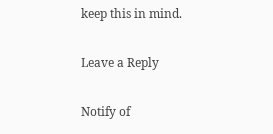keep this in mind.

Leave a Reply

Notify of